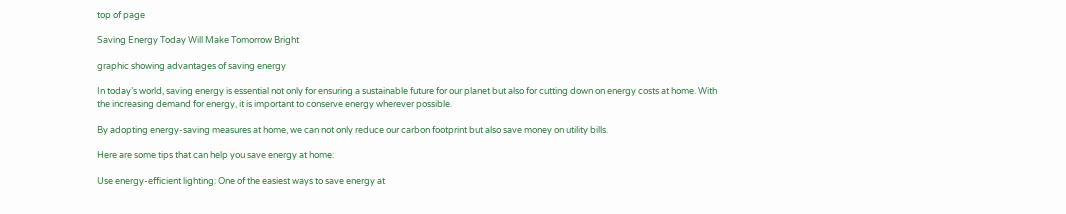top of page

Saving Energy Today Will Make Tomorrow Bright

graphic showing advantages of saving energy

In today’s world, saving energy is essential not only for ensuring a sustainable future for our planet but also for cutting down on energy costs at home. With the increasing demand for energy, it is important to conserve energy wherever possible.

By adopting energy-saving measures at home, we can not only reduce our carbon footprint but also save money on utility bills.

Here are some tips that can help you save energy at home:

Use energy-efficient lighting: One of the easiest ways to save energy at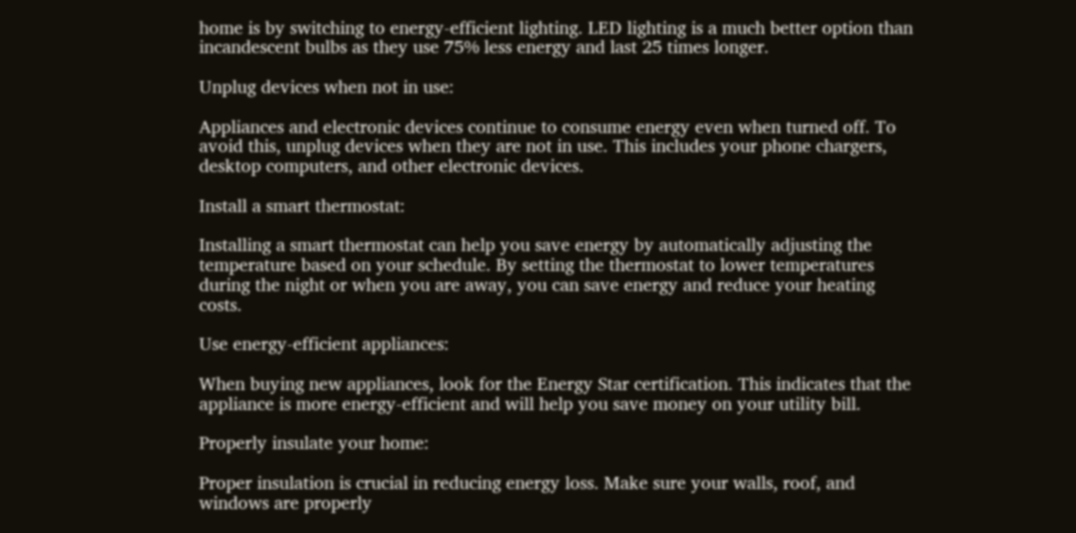home is by switching to energy-efficient lighting. LED lighting is a much better option than incandescent bulbs as they use 75% less energy and last 25 times longer.

Unplug devices when not in use:

Appliances and electronic devices continue to consume energy even when turned off. To avoid this, unplug devices when they are not in use. This includes your phone chargers, desktop computers, and other electronic devices.

Install a smart thermostat:

Installing a smart thermostat can help you save energy by automatically adjusting the temperature based on your schedule. By setting the thermostat to lower temperatures during the night or when you are away, you can save energy and reduce your heating costs.

Use energy-efficient appliances:

When buying new appliances, look for the Energy Star certification. This indicates that the appliance is more energy-efficient and will help you save money on your utility bill.

Properly insulate your home:

Proper insulation is crucial in reducing energy loss. Make sure your walls, roof, and windows are properly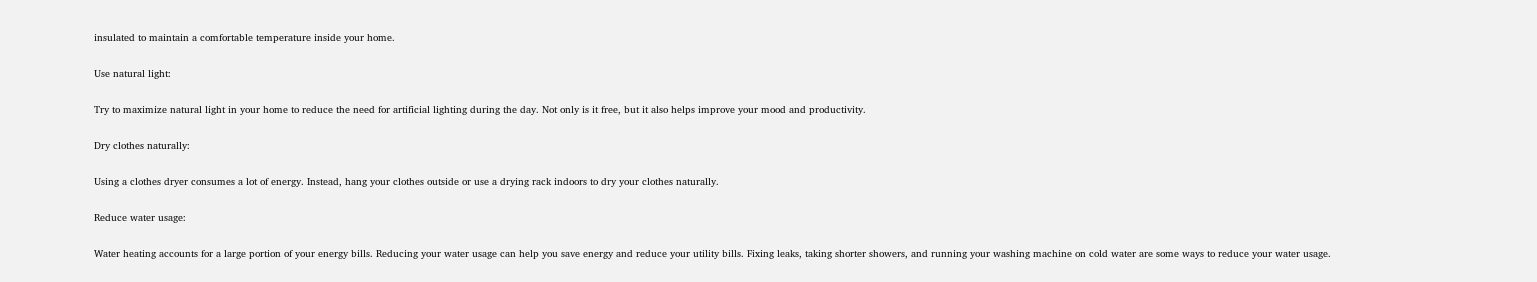insulated to maintain a comfortable temperature inside your home.

Use natural light:

Try to maximize natural light in your home to reduce the need for artificial lighting during the day. Not only is it free, but it also helps improve your mood and productivity.

Dry clothes naturally:

Using a clothes dryer consumes a lot of energy. Instead, hang your clothes outside or use a drying rack indoors to dry your clothes naturally.

Reduce water usage:

Water heating accounts for a large portion of your energy bills. Reducing your water usage can help you save energy and reduce your utility bills. Fixing leaks, taking shorter showers, and running your washing machine on cold water are some ways to reduce your water usage.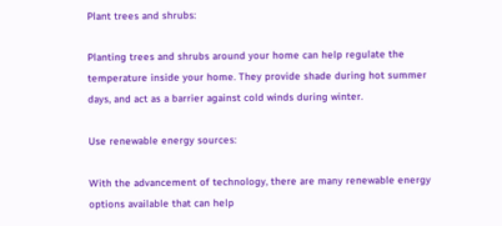Plant trees and shrubs:

Planting trees and shrubs around your home can help regulate the temperature inside your home. They provide shade during hot summer days, and act as a barrier against cold winds during winter.

Use renewable energy sources:

With the advancement of technology, there are many renewable energy options available that can help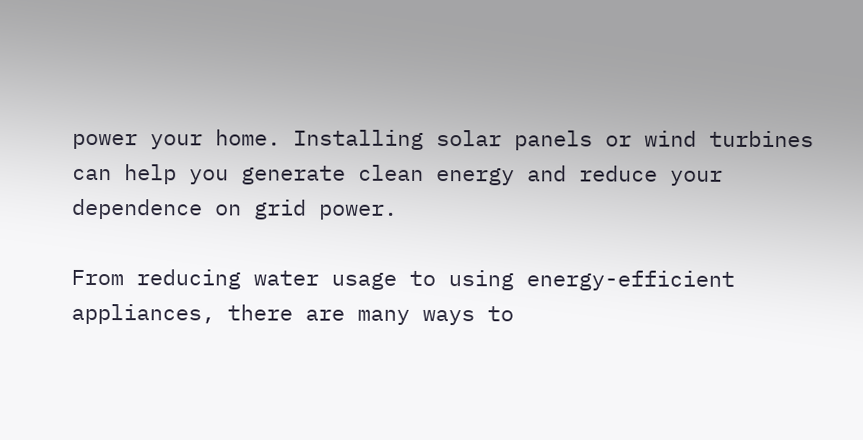power your home. Installing solar panels or wind turbines can help you generate clean energy and reduce your dependence on grid power.

From reducing water usage to using energy-efficient appliances, there are many ways to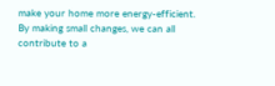make your home more energy-efficient. By making small changes, we can all contribute to a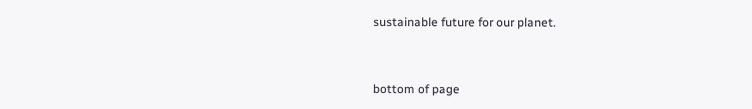sustainable future for our planet.


bottom of page